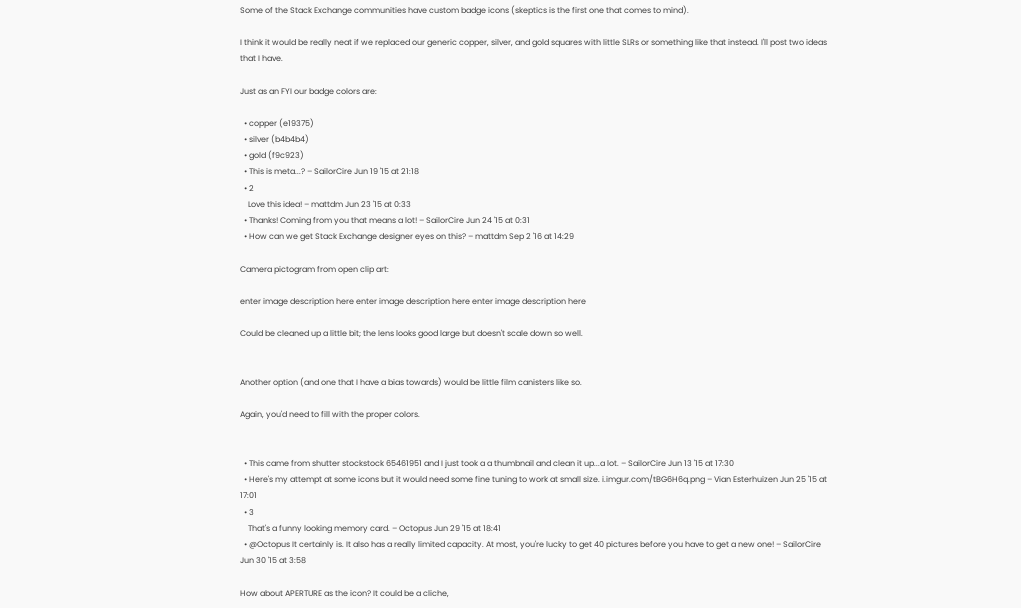Some of the Stack Exchange communities have custom badge icons (skeptics is the first one that comes to mind).

I think it would be really neat if we replaced our generic copper, silver, and gold squares with little SLRs or something like that instead. I'll post two ideas that I have.

Just as an FYI our badge colors are:

  • copper (e19375)
  • silver (b4b4b4)
  • gold (f9c923)
  • This is meta...? – SailorCire Jun 19 '15 at 21:18
  • 2
    Love this idea! – mattdm Jun 23 '15 at 0:33
  • Thanks! Coming from you that means a lot! – SailorCire Jun 24 '15 at 0:31
  • How can we get Stack Exchange designer eyes on this? – mattdm Sep 2 '16 at 14:29

Camera pictogram from open clip art:

enter image description here enter image description here enter image description here

Could be cleaned up a little bit; the lens looks good large but doesn't scale down so well.


Another option (and one that I have a bias towards) would be little film canisters like so.

Again, you'd need to fill with the proper colors.


  • This came from shutter stockstock 65461951 and I just took a a thumbnail and clean it up...a lot. – SailorCire Jun 13 '15 at 17:30
  • Here's my attempt at some icons but it would need some fine tuning to work at small size. i.imgur.com/tBG6H6q.png – Vian Esterhuizen Jun 25 '15 at 17:01
  • 3
    That's a funny looking memory card. – Octopus Jun 29 '15 at 18:41
  • @Octopus It certainly is. It also has a really limited capacity. At most, you're lucky to get 40 pictures before you have to get a new one! – SailorCire Jun 30 '15 at 3:58

How about APERTURE as the icon? It could be a cliche,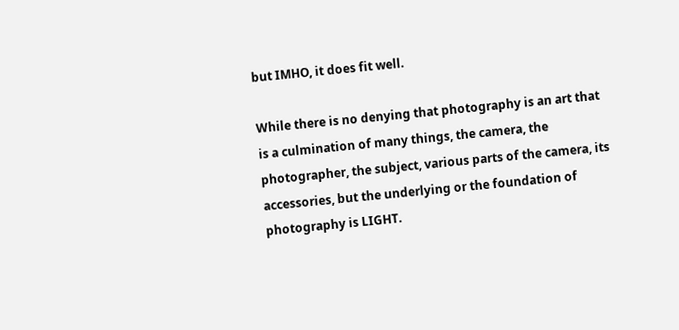but IMHO, it does fit well.

While there is no denying that photography is an art that is a culmination of many things, the camera, the photographer, the subject, various parts of the camera, its accessories, but the underlying or the foundation of photography is LIGHT.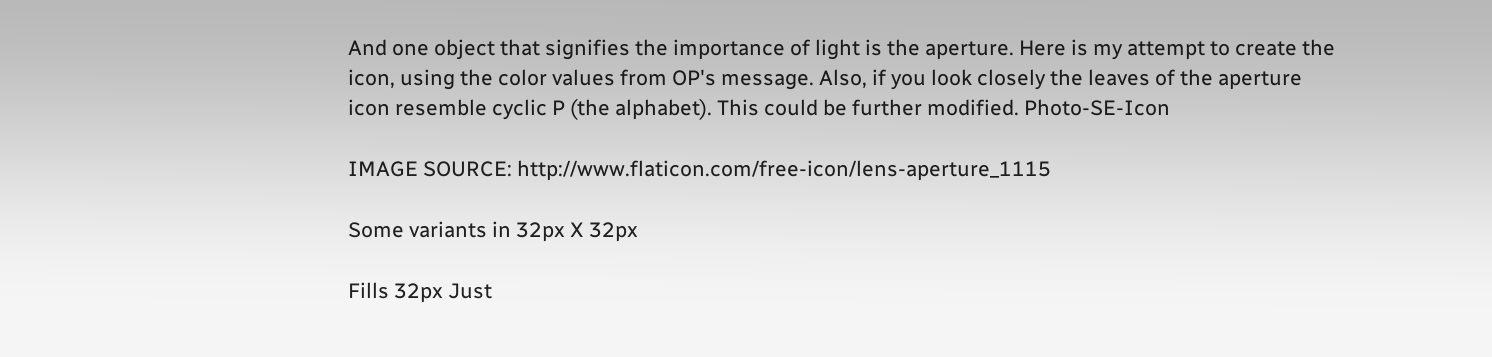And one object that signifies the importance of light is the aperture. Here is my attempt to create the icon, using the color values from OP's message. Also, if you look closely the leaves of the aperture icon resemble cyclic P (the alphabet). This could be further modified. Photo-SE-Icon

IMAGE SOURCE: http://www.flaticon.com/free-icon/lens-aperture_1115

Some variants in 32px X 32px

Fills 32px Just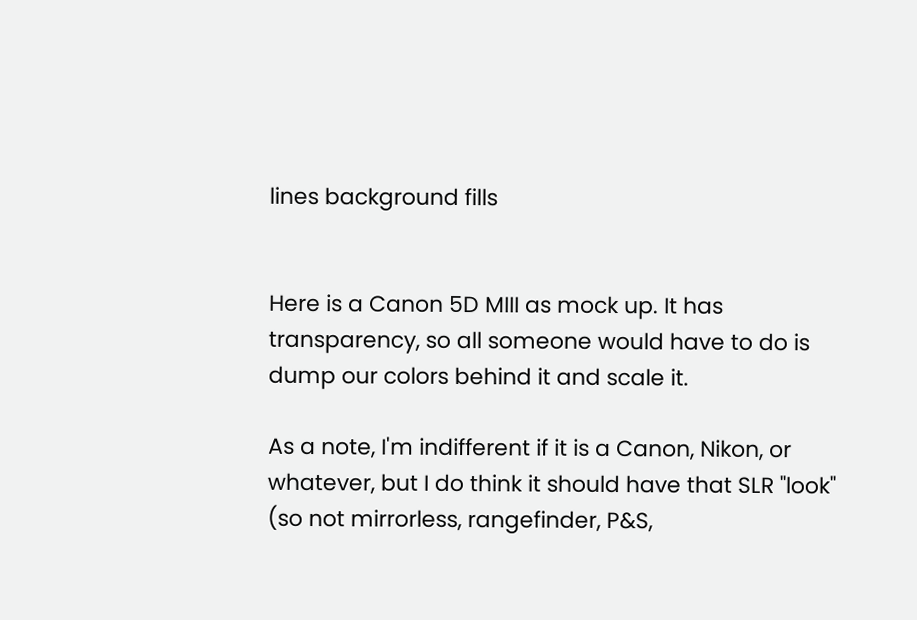lines background fills


Here is a Canon 5D MIII as mock up. It has transparency, so all someone would have to do is dump our colors behind it and scale it.

As a note, I'm indifferent if it is a Canon, Nikon, or whatever, but I do think it should have that SLR "look" (so not mirrorless, rangefinder, P&S,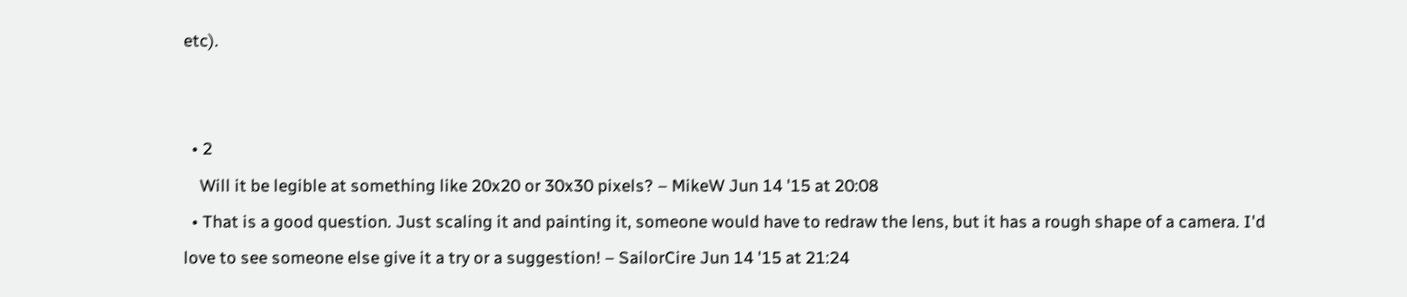etc).


  • 2
    Will it be legible at something like 20x20 or 30x30 pixels? – MikeW Jun 14 '15 at 20:08
  • That is a good question. Just scaling it and painting it, someone would have to redraw the lens, but it has a rough shape of a camera. I'd love to see someone else give it a try or a suggestion! – SailorCire Jun 14 '15 at 21:24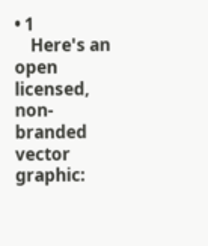• 1
    Here's an open licensed, non-branded vector graphic: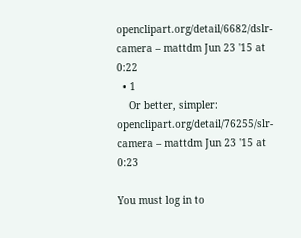openclipart.org/detail/6682/dslr-camera – mattdm Jun 23 '15 at 0:22
  • 1
    Or better, simpler: openclipart.org/detail/76255/slr-camera – mattdm Jun 23 '15 at 0:23

You must log in to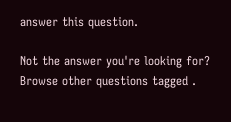answer this question.

Not the answer you're looking for? Browse other questions tagged .